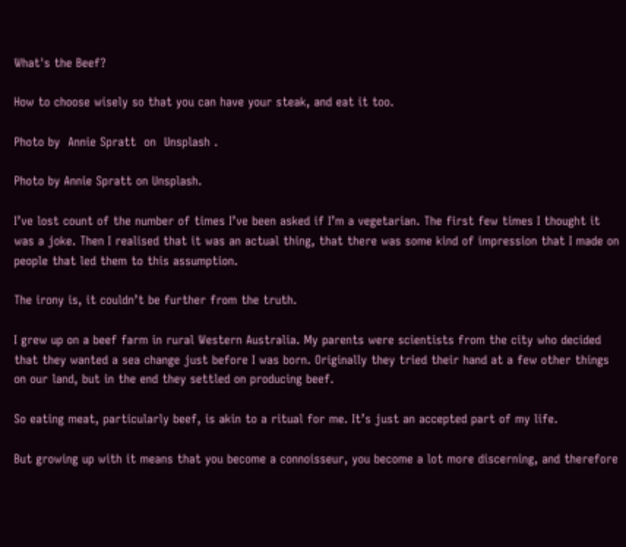What's the Beef?

How to choose wisely so that you can have your steak, and eat it too.

Photo by  Annie Spratt  on  Unsplash .

Photo by Annie Spratt on Unsplash.

I’ve lost count of the number of times I’ve been asked if I’m a vegetarian. The first few times I thought it was a joke. Then I realised that it was an actual thing, that there was some kind of impression that I made on people that led them to this assumption.

The irony is, it couldn’t be further from the truth.

I grew up on a beef farm in rural Western Australia. My parents were scientists from the city who decided that they wanted a sea change just before I was born. Originally they tried their hand at a few other things on our land, but in the end they settled on producing beef.

So eating meat, particularly beef, is akin to a ritual for me. It’s just an accepted part of my life.

But growing up with it means that you become a connoisseur, you become a lot more discerning, and therefore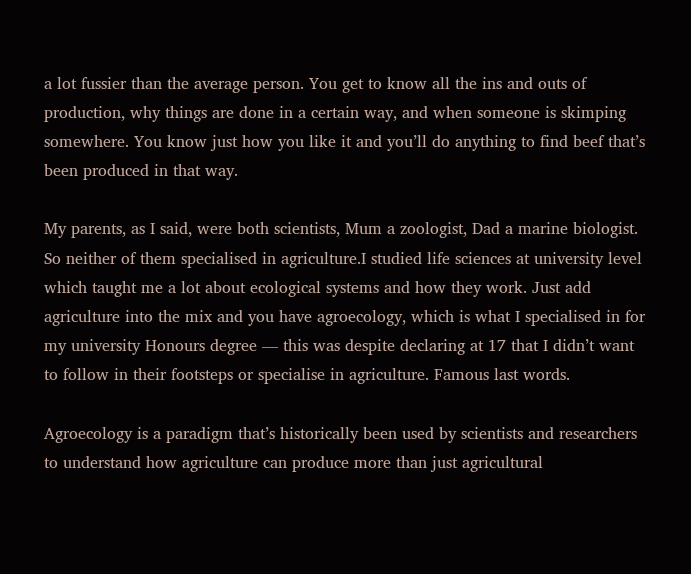a lot fussier than the average person. You get to know all the ins and outs of production, why things are done in a certain way, and when someone is skimping somewhere. You know just how you like it and you’ll do anything to find beef that’s been produced in that way.

My parents, as I said, were both scientists, Mum a zoologist, Dad a marine biologist. So neither of them specialised in agriculture.I studied life sciences at university level which taught me a lot about ecological systems and how they work. Just add agriculture into the mix and you have agroecology, which is what I specialised in for my university Honours degree — this was despite declaring at 17 that I didn’t want to follow in their footsteps or specialise in agriculture. Famous last words.

Agroecology is a paradigm that’s historically been used by scientists and researchers to understand how agriculture can produce more than just agricultural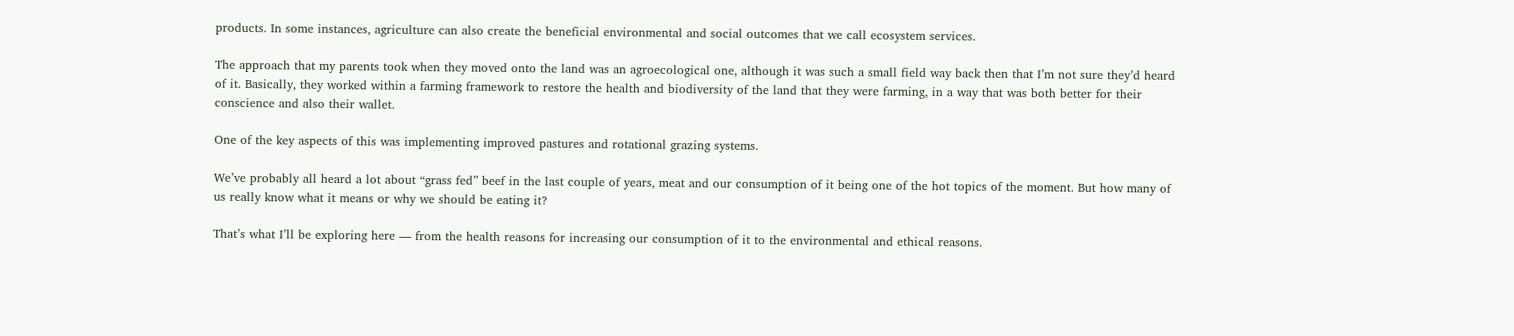products. In some instances, agriculture can also create the beneficial environmental and social outcomes that we call ecosystem services.

The approach that my parents took when they moved onto the land was an agroecological one, although it was such a small field way back then that I’m not sure they’d heard of it. Basically, they worked within a farming framework to restore the health and biodiversity of the land that they were farming, in a way that was both better for their conscience and also their wallet.

One of the key aspects of this was implementing improved pastures and rotational grazing systems.

We’ve probably all heard a lot about “grass fed” beef in the last couple of years, meat and our consumption of it being one of the hot topics of the moment. But how many of us really know what it means or why we should be eating it?

That’s what I’ll be exploring here — from the health reasons for increasing our consumption of it to the environmental and ethical reasons.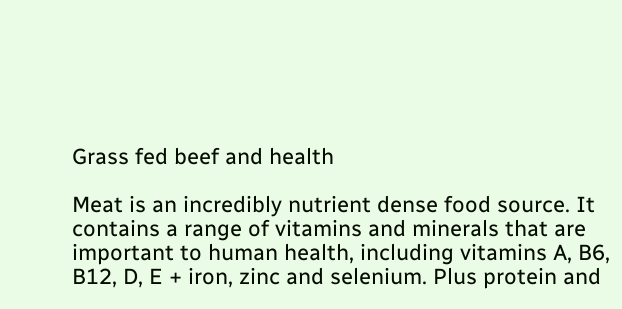Grass fed beef and health

Meat is an incredibly nutrient dense food source. It contains a range of vitamins and minerals that are important to human health, including vitamins A, B6, B12, D, E + iron, zinc and selenium. Plus protein and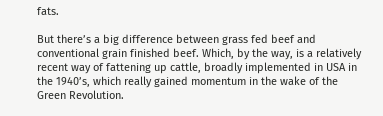fats.

But there’s a big difference between grass fed beef and conventional grain finished beef. Which, by the way, is a relatively recent way of fattening up cattle, broadly implemented in USA in the 1940’s, which really gained momentum in the wake of the Green Revolution.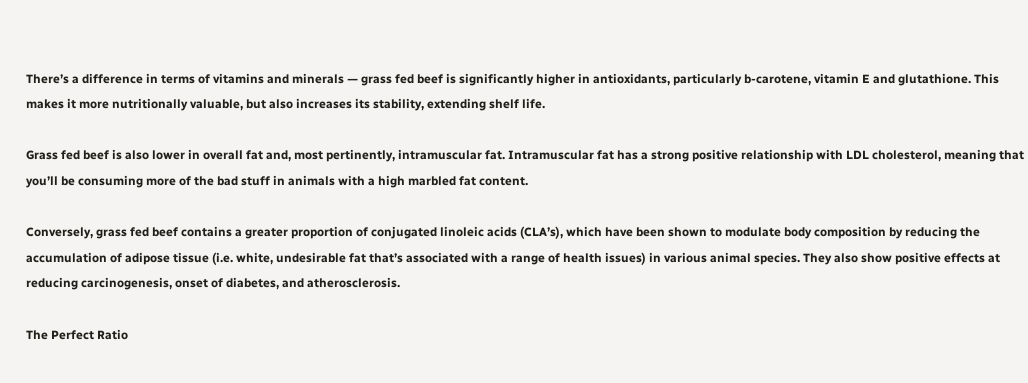There’s a difference in terms of vitamins and minerals — grass fed beef is significantly higher in antioxidants, particularly b-carotene, vitamin E and glutathione. This makes it more nutritionally valuable, but also increases its stability, extending shelf life.

Grass fed beef is also lower in overall fat and, most pertinently, intramuscular fat. Intramuscular fat has a strong positive relationship with LDL cholesterol, meaning that you’ll be consuming more of the bad stuff in animals with a high marbled fat content.

Conversely, grass fed beef contains a greater proportion of conjugated linoleic acids (CLA’s), which have been shown to modulate body composition by reducing the accumulation of adipose tissue (i.e. white, undesirable fat that’s associated with a range of health issues) in various animal species. They also show positive effects at reducing carcinogenesis, onset of diabetes, and atherosclerosis.

The Perfect Ratio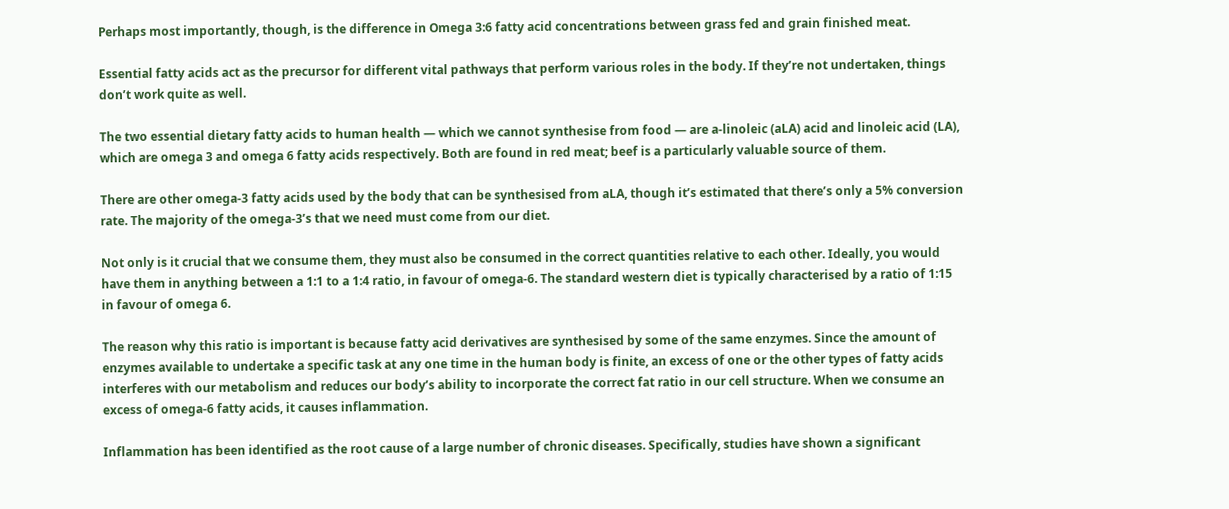Perhaps most importantly, though, is the difference in Omega 3:6 fatty acid concentrations between grass fed and grain finished meat.

Essential fatty acids act as the precursor for different vital pathways that perform various roles in the body. If they’re not undertaken, things don’t work quite as well.

The two essential dietary fatty acids to human health — which we cannot synthesise from food — are a-linoleic (aLA) acid and linoleic acid (LA), which are omega 3 and omega 6 fatty acids respectively. Both are found in red meat; beef is a particularly valuable source of them.

There are other omega-3 fatty acids used by the body that can be synthesised from aLA, though it’s estimated that there’s only a 5% conversion rate. The majority of the omega-3’s that we need must come from our diet.

Not only is it crucial that we consume them, they must also be consumed in the correct quantities relative to each other. Ideally, you would have them in anything between a 1:1 to a 1:4 ratio, in favour of omega-6. The standard western diet is typically characterised by a ratio of 1:15 in favour of omega 6.

The reason why this ratio is important is because fatty acid derivatives are synthesised by some of the same enzymes. Since the amount of enzymes available to undertake a specific task at any one time in the human body is finite, an excess of one or the other types of fatty acids interferes with our metabolism and reduces our body’s ability to incorporate the correct fat ratio in our cell structure. When we consume an excess of omega-6 fatty acids, it causes inflammation.

Inflammation has been identified as the root cause of a large number of chronic diseases. Specifically, studies have shown a significant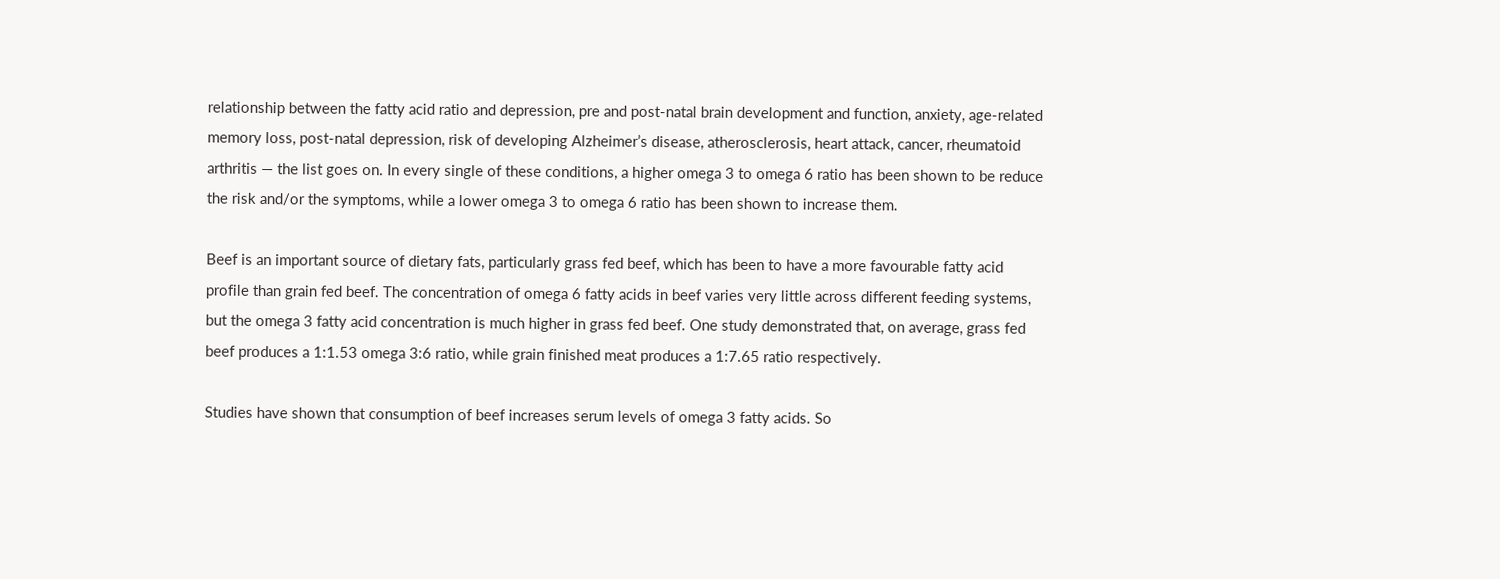relationship between the fatty acid ratio and depression, pre and post-natal brain development and function, anxiety, age-related memory loss, post-natal depression, risk of developing Alzheimer’s disease, atherosclerosis, heart attack, cancer, rheumatoid arthritis — the list goes on. In every single of these conditions, a higher omega 3 to omega 6 ratio has been shown to be reduce the risk and/or the symptoms, while a lower omega 3 to omega 6 ratio has been shown to increase them.

Beef is an important source of dietary fats, particularly grass fed beef, which has been to have a more favourable fatty acid profile than grain fed beef. The concentration of omega 6 fatty acids in beef varies very little across different feeding systems, but the omega 3 fatty acid concentration is much higher in grass fed beef. One study demonstrated that, on average, grass fed beef produces a 1:1.53 omega 3:6 ratio, while grain finished meat produces a 1:7.65 ratio respectively.

Studies have shown that consumption of beef increases serum levels of omega 3 fatty acids. So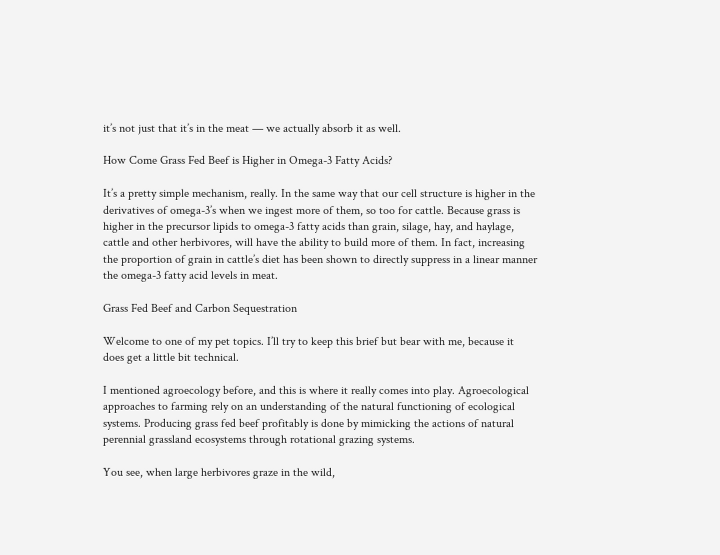it’s not just that it’s in the meat — we actually absorb it as well.

How Come Grass Fed Beef is Higher in Omega-3 Fatty Acids?

It’s a pretty simple mechanism, really. In the same way that our cell structure is higher in the derivatives of omega-3’s when we ingest more of them, so too for cattle. Because grass is higher in the precursor lipids to omega-3 fatty acids than grain, silage, hay, and haylage, cattle and other herbivores, will have the ability to build more of them. In fact, increasing the proportion of grain in cattle’s diet has been shown to directly suppress in a linear manner the omega-3 fatty acid levels in meat.

Grass Fed Beef and Carbon Sequestration

Welcome to one of my pet topics. I’ll try to keep this brief but bear with me, because it does get a little bit technical.

I mentioned agroecology before, and this is where it really comes into play. Agroecological approaches to farming rely on an understanding of the natural functioning of ecological systems. Producing grass fed beef profitably is done by mimicking the actions of natural perennial grassland ecosystems through rotational grazing systems.

You see, when large herbivores graze in the wild,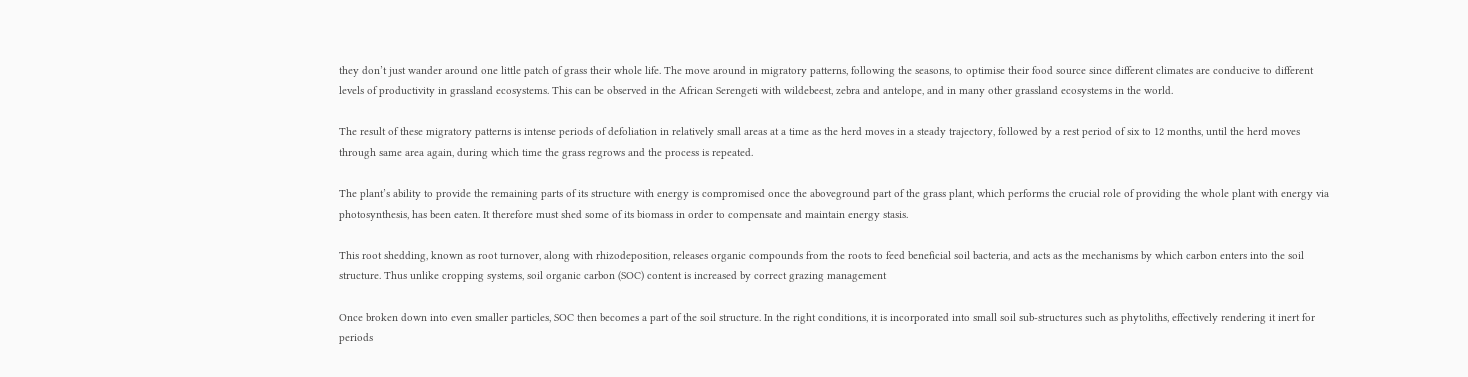they don’t just wander around one little patch of grass their whole life. The move around in migratory patterns, following the seasons, to optimise their food source since different climates are conducive to different levels of productivity in grassland ecosystems. This can be observed in the African Serengeti with wildebeest, zebra and antelope, and in many other grassland ecosystems in the world.

The result of these migratory patterns is intense periods of defoliation in relatively small areas at a time as the herd moves in a steady trajectory, followed by a rest period of six to 12 months, until the herd moves through same area again, during which time the grass regrows and the process is repeated.

The plant’s ability to provide the remaining parts of its structure with energy is compromised once the aboveground part of the grass plant, which performs the crucial role of providing the whole plant with energy via photosynthesis, has been eaten. It therefore must shed some of its biomass in order to compensate and maintain energy stasis.

This root shedding, known as root turnover, along with rhizodeposition, releases organic compounds from the roots to feed beneficial soil bacteria, and acts as the mechanisms by which carbon enters into the soil structure. Thus unlike cropping systems, soil organic carbon (SOC) content is increased by correct grazing management

Once broken down into even smaller particles, SOC then becomes a part of the soil structure. In the right conditions, it is incorporated into small soil sub-structures such as phytoliths, effectively rendering it inert for periods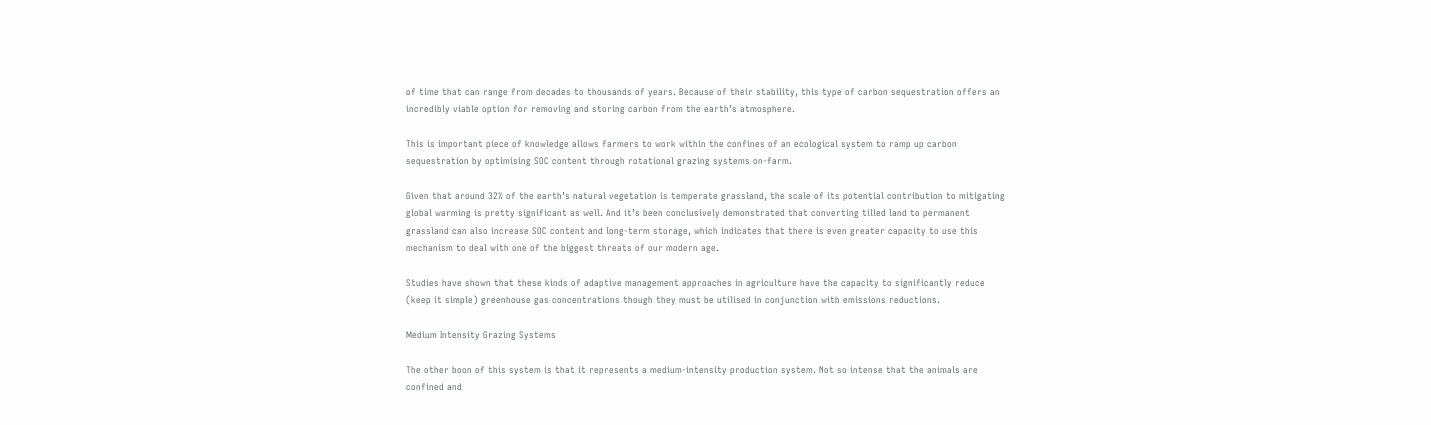of time that can range from decades to thousands of years. Because of their stability, this type of carbon sequestration offers an incredibly viable option for removing and storing carbon from the earth’s atmosphere.

This is important piece of knowledge allows farmers to work within the confines of an ecological system to ramp up carbon sequestration by optimising SOC content through rotational grazing systems on-farm.

Given that around 32% of the earth’s natural vegetation is temperate grassland, the scale of its potential contribution to mitigating global warming is pretty significant as well. And it’s been conclusively demonstrated that converting tilled land to permanent grassland can also increase SOC content and long-term storage, which indicates that there is even greater capacity to use this mechanism to deal with one of the biggest threats of our modern age.

Studies have shown that these kinds of adaptive management approaches in agriculture have the capacity to significantly reduce (keep it simple) greenhouse gas concentrations though they must be utilised in conjunction with emissions reductions.

Medium Intensity Grazing Systems

The other boon of this system is that it represents a medium-intensity production system. Not so intense that the animals are confined and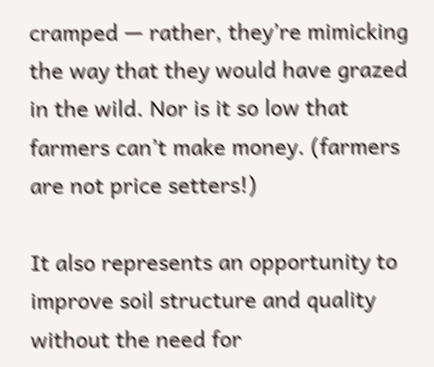cramped — rather, they’re mimicking the way that they would have grazed in the wild. Nor is it so low that farmers can’t make money. (farmers are not price setters!)

It also represents an opportunity to improve soil structure and quality without the need for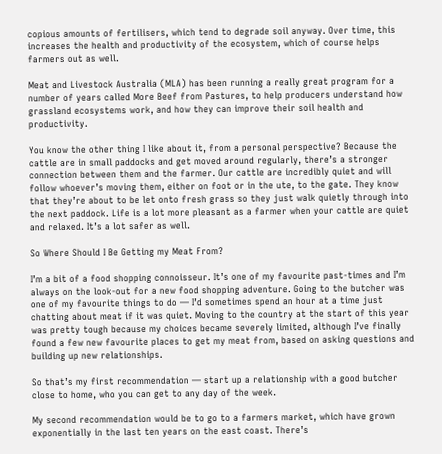copious amounts of fertilisers, which tend to degrade soil anyway. Over time, this increases the health and productivity of the ecosystem, which of course helps farmers out as well.

Meat and Livestock Australia (MLA) has been running a really great program for a number of years called More Beef from Pastures, to help producers understand how grassland ecosystems work, and how they can improve their soil health and productivity.

You know the other thing I like about it, from a personal perspective? Because the cattle are in small paddocks and get moved around regularly, there’s a stronger connection between them and the farmer. Our cattle are incredibly quiet and will follow whoever’s moving them, either on foot or in the ute, to the gate. They know that they’re about to be let onto fresh grass so they just walk quietly through into the next paddock. Life is a lot more pleasant as a farmer when your cattle are quiet and relaxed. It’s a lot safer as well.

So Where Should I Be Getting my Meat From?

I’m a bit of a food shopping connoisseur. It’s one of my favourite past-times and I’m always on the look-out for a new food shopping adventure. Going to the butcher was one of my favourite things to do — I’d sometimes spend an hour at a time just chatting about meat if it was quiet. Moving to the country at the start of this year was pretty tough because my choices became severely limited, although I’ve finally found a few new favourite places to get my meat from, based on asking questions and building up new relationships.

So that’s my first recommendation — start up a relationship with a good butcher close to home, who you can get to any day of the week.

My second recommendation would be to go to a farmers market, which have grown exponentially in the last ten years on the east coast. There’s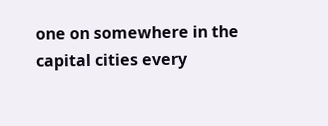one on somewhere in the capital cities every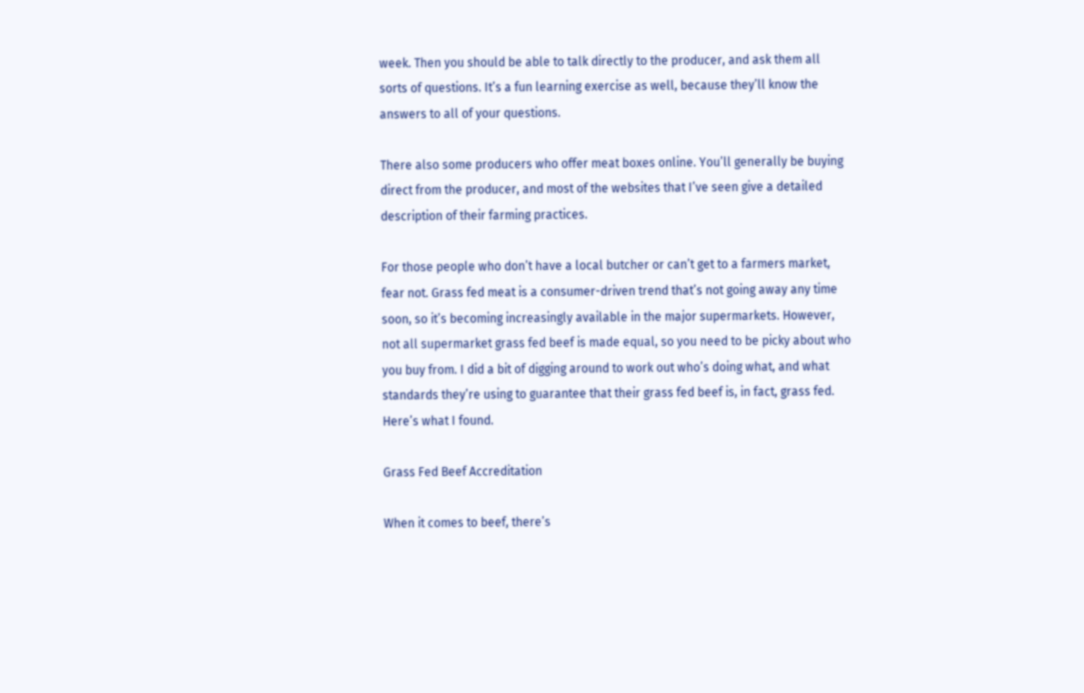week. Then you should be able to talk directly to the producer, and ask them all sorts of questions. It’s a fun learning exercise as well, because they’ll know the answers to all of your questions.

There also some producers who offer meat boxes online. You’ll generally be buying direct from the producer, and most of the websites that I’ve seen give a detailed description of their farming practices.

For those people who don’t have a local butcher or can’t get to a farmers market, fear not. Grass fed meat is a consumer-driven trend that’s not going away any time soon, so it’s becoming increasingly available in the major supermarkets. However, not all supermarket grass fed beef is made equal, so you need to be picky about who you buy from. I did a bit of digging around to work out who’s doing what, and what standards they’re using to guarantee that their grass fed beef is, in fact, grass fed. Here’s what I found.

Grass Fed Beef Accreditation

When it comes to beef, there’s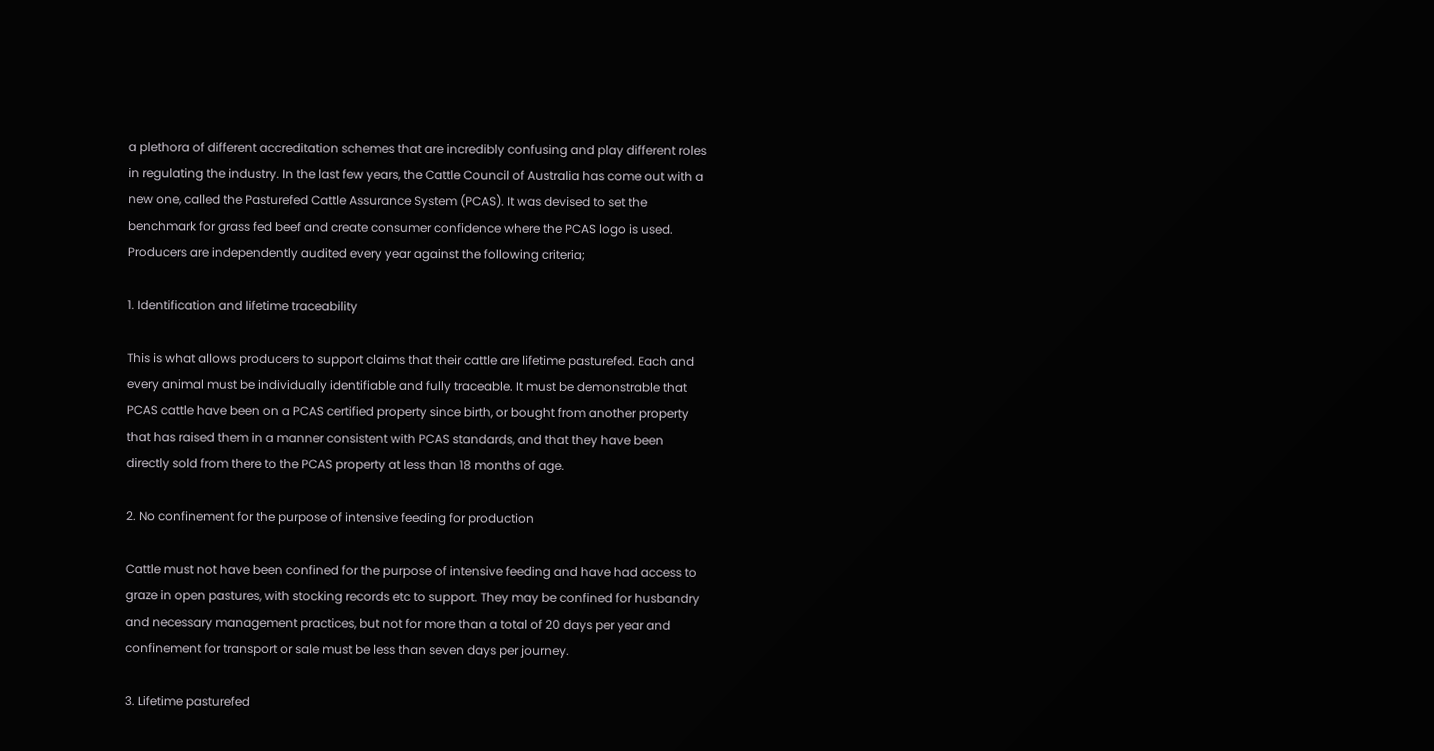a plethora of different accreditation schemes that are incredibly confusing and play different roles in regulating the industry. In the last few years, the Cattle Council of Australia has come out with a new one, called the Pasturefed Cattle Assurance System (PCAS). It was devised to set the benchmark for grass fed beef and create consumer confidence where the PCAS logo is used. Producers are independently audited every year against the following criteria;

1. Identification and lifetime traceability

This is what allows producers to support claims that their cattle are lifetime pasturefed. Each and every animal must be individually identifiable and fully traceable. It must be demonstrable that PCAS cattle have been on a PCAS certified property since birth, or bought from another property that has raised them in a manner consistent with PCAS standards, and that they have been directly sold from there to the PCAS property at less than 18 months of age.

2. No confinement for the purpose of intensive feeding for production

Cattle must not have been confined for the purpose of intensive feeding and have had access to graze in open pastures, with stocking records etc to support. They may be confined for husbandry and necessary management practices, but not for more than a total of 20 days per year and confinement for transport or sale must be less than seven days per journey.

3. Lifetime pasturefed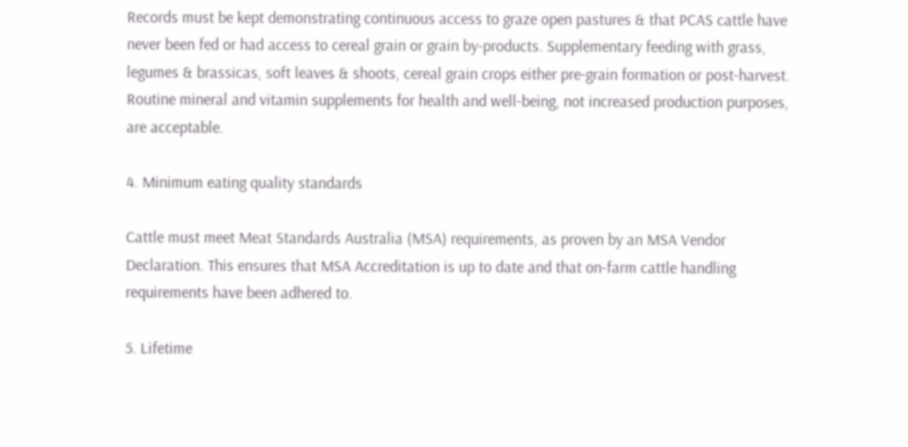Records must be kept demonstrating continuous access to graze open pastures & that PCAS cattle have never been fed or had access to cereal grain or grain by-products. Supplementary feeding with grass, legumes & brassicas, soft leaves & shoots, cereal grain crops either pre-grain formation or post-harvest. Routine mineral and vitamin supplements for health and well-being, not increased production purposes, are acceptable.

4. Minimum eating quality standards

Cattle must meet Meat Standards Australia (MSA) requirements, as proven by an MSA Vendor Declaration. This ensures that MSA Accreditation is up to date and that on-farm cattle handling requirements have been adhered to.

5. Lifetime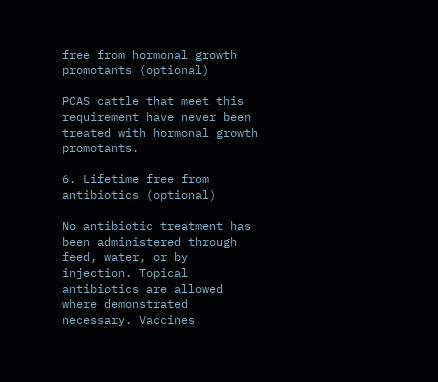free from hormonal growth promotants (optional)

PCAS cattle that meet this requirement have never been treated with hormonal growth promotants.

6. Lifetime free from antibiotics (optional)

No antibiotic treatment has been administered through feed, water, or by injection. Topical antibiotics are allowed where demonstrated necessary. Vaccines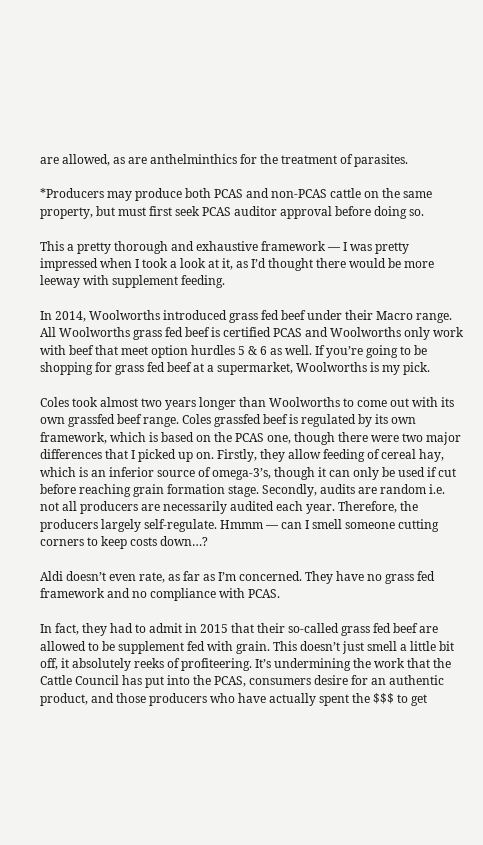are allowed, as are anthelminthics for the treatment of parasites.

*Producers may produce both PCAS and non-PCAS cattle on the same property, but must first seek PCAS auditor approval before doing so.

This a pretty thorough and exhaustive framework — I was pretty impressed when I took a look at it, as I’d thought there would be more leeway with supplement feeding.

In 2014, Woolworths introduced grass fed beef under their Macro range. All Woolworths grass fed beef is certified PCAS and Woolworths only work with beef that meet option hurdles 5 & 6 as well. If you’re going to be shopping for grass fed beef at a supermarket, Woolworths is my pick.

Coles took almost two years longer than Woolworths to come out with its own grassfed beef range. Coles grassfed beef is regulated by its own framework, which is based on the PCAS one, though there were two major differences that I picked up on. Firstly, they allow feeding of cereal hay, which is an inferior source of omega-3’s, though it can only be used if cut before reaching grain formation stage. Secondly, audits are random i.e. not all producers are necessarily audited each year. Therefore, the producers largely self-regulate. Hmmm — can I smell someone cutting corners to keep costs down…?

Aldi doesn’t even rate, as far as I’m concerned. They have no grass fed framework and no compliance with PCAS.

In fact, they had to admit in 2015 that their so-called grass fed beef are allowed to be supplement fed with grain. This doesn’t just smell a little bit off, it absolutely reeks of profiteering. It’s undermining the work that the Cattle Council has put into the PCAS, consumers desire for an authentic product, and those producers who have actually spent the $$$ to get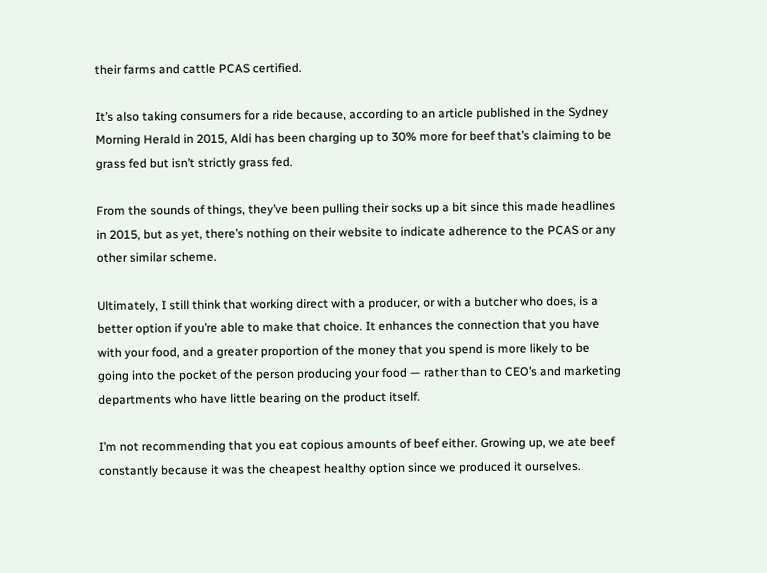their farms and cattle PCAS certified.

It’s also taking consumers for a ride because, according to an article published in the Sydney Morning Herald in 2015, Aldi has been charging up to 30% more for beef that’s claiming to be grass fed but isn’t strictly grass fed.

From the sounds of things, they’ve been pulling their socks up a bit since this made headlines in 2015, but as yet, there’s nothing on their website to indicate adherence to the PCAS or any other similar scheme.

Ultimately, I still think that working direct with a producer, or with a butcher who does, is a better option if you’re able to make that choice. It enhances the connection that you have with your food, and a greater proportion of the money that you spend is more likely to be going into the pocket of the person producing your food — rather than to CEO’s and marketing departments who have little bearing on the product itself.

I’m not recommending that you eat copious amounts of beef either. Growing up, we ate beef constantly because it was the cheapest healthy option since we produced it ourselves.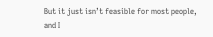But it just isn’t feasible for most people, and I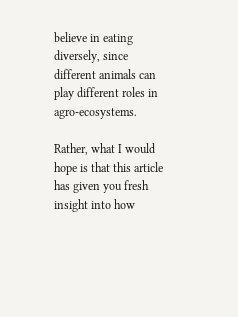believe in eating diversely, since different animals can play different roles in agro-ecosystems.

Rather, what I would hope is that this article has given you fresh insight into how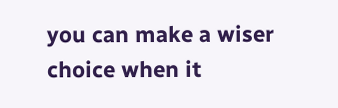you can make a wiser choice when it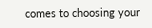comes to choosing your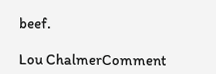beef.

Lou ChalmerComment